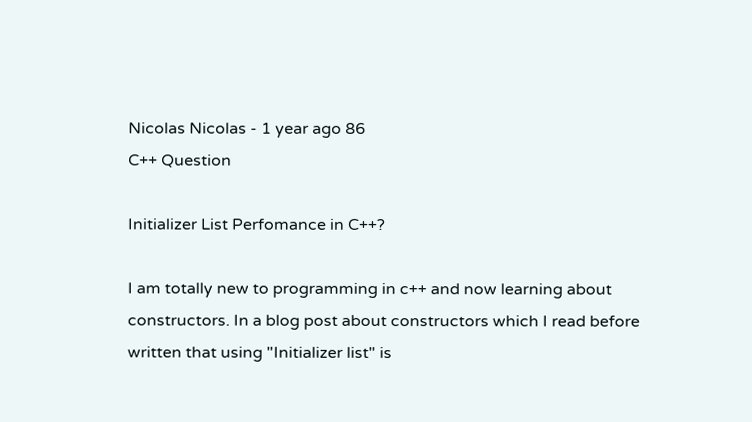Nicolas Nicolas - 1 year ago 86
C++ Question

Initializer List Perfomance in C++?

I am totally new to programming in c++ and now learning about constructors. In a blog post about constructors which I read before written that using "Initializer list" is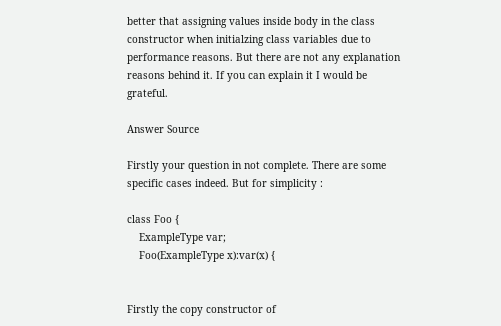better that assigning values inside body in the class constructor when initialzing class variables due to performance reasons. But there are not any explanation reasons behind it. If you can explain it I would be grateful.

Answer Source

Firstly your question in not complete. There are some specific cases indeed. But for simplicity :

class Foo {
    ExampleType var;
    Foo(ExampleType x):var(x) {


Firstly the copy constructor of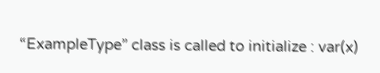“ExampleType” class is called to initialize : var(x)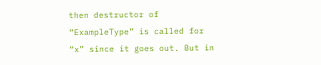then destructor of “ExampleType” is called for “x” since it goes out. But in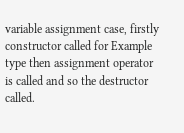variable assignment case, firstly constructor called for Example type then assignment operator is called and so the destructor called.